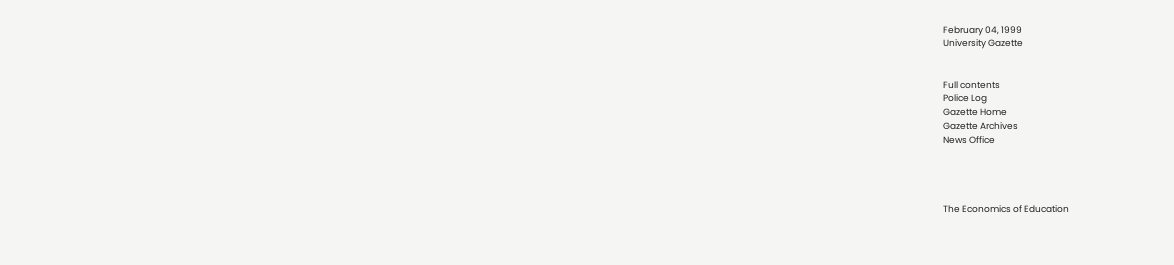February 04, 1999
University Gazette


Full contents
Police Log
Gazette Home
Gazette Archives
News Office




The Economics of Education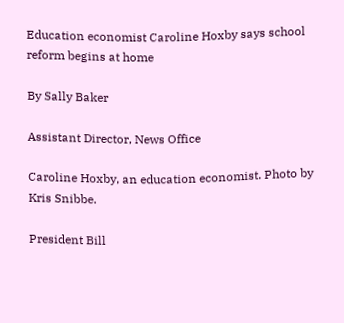Education economist Caroline Hoxby says school reform begins at home

By Sally Baker

Assistant Director, News Office

Caroline Hoxby, an education economist. Photo by Kris Snibbe.

President Bill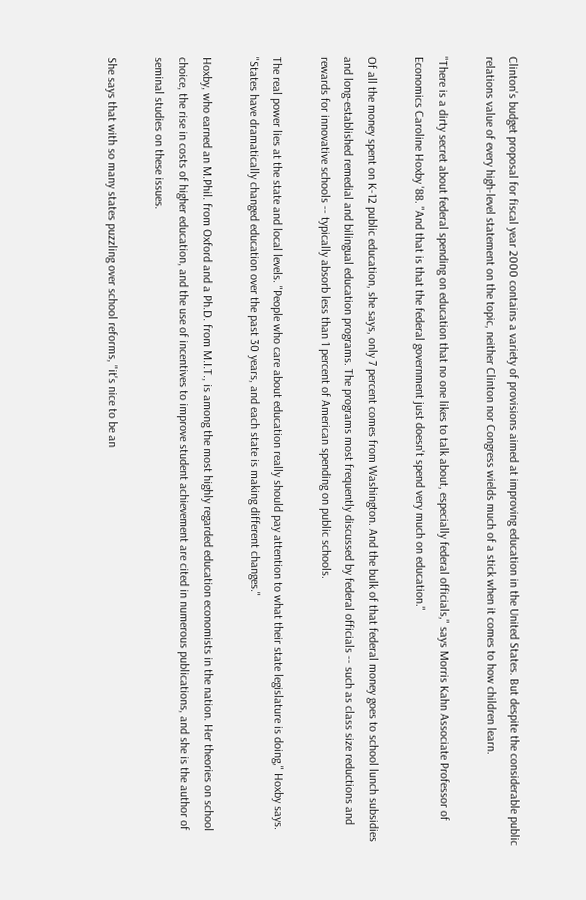Clinton's budget proposal for fiscal year 2000 contains a variety of provisions aimed at improving education in the United States. But despite the considerable public relations value of every high-level statement on the topic, neither Clinton nor Congress wields much of a stick when it comes to how children learn.

"There is a dirty secret about federal spending on education that no one likes to talk about, especially federal officials," says Morris Kahn Associate Professor of Economics Caroline Hoxby '88. "And that is that the federal government just doesn't spend very much on education."

Of all the money spent on K-12 public education, she says, only 7 percent comes from Washington. And the bulk of that federal money goes to school lunch subsidies and long-established remedial and bilingual education programs. The programs most frequently discussed by federal officials -- such as class size reductions and rewards for innovative schools -- typically absorb less than 1 percent of American spending on public schools.

The real power lies at the state and local levels. "People who care about education really should pay attention to what their state legislature is doing," Hoxby says. "States have dramatically changed education over the past 30 years, and each state is making different changes."

Hoxby, who earned an M.Phil. from Oxford and a Ph.D. from M.I.T., is among the most highly regarded education economists in the nation. Her theories on school choice, the rise in costs of higher education, and the use of incentives to improve student achievement are cited in numerous publications, and she is the author of seminal studies on these issues.

She says that with so many states puzzling over school reforms, "it's nice to be an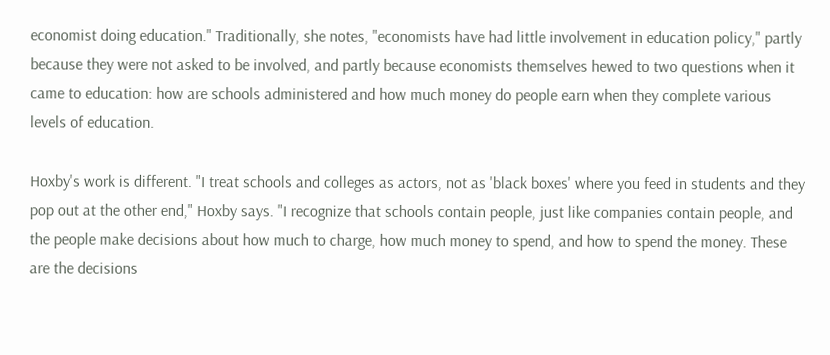economist doing education." Traditionally, she notes, "economists have had little involvement in education policy," partly because they were not asked to be involved, and partly because economists themselves hewed to two questions when it came to education: how are schools administered and how much money do people earn when they complete various levels of education.

Hoxby's work is different. "I treat schools and colleges as actors, not as 'black boxes' where you feed in students and they pop out at the other end," Hoxby says. "I recognize that schools contain people, just like companies contain people, and the people make decisions about how much to charge, how much money to spend, and how to spend the money. These are the decisions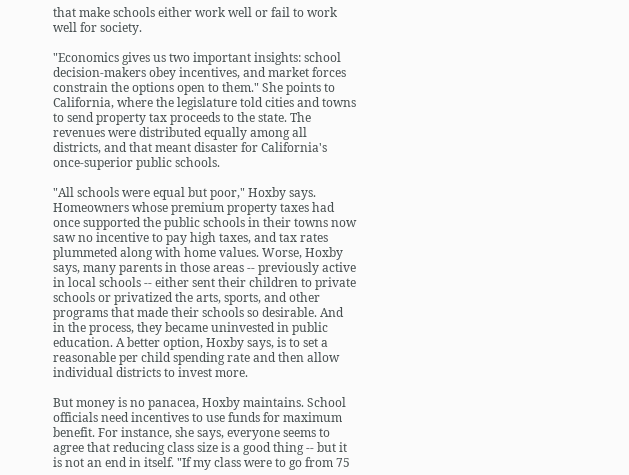that make schools either work well or fail to work well for society.

"Economics gives us two important insights: school decision-makers obey incentives, and market forces constrain the options open to them." She points to California, where the legislature told cities and towns to send property tax proceeds to the state. The revenues were distributed equally among all districts, and that meant disaster for California's once-superior public schools.

"All schools were equal but poor," Hoxby says. Homeowners whose premium property taxes had once supported the public schools in their towns now saw no incentive to pay high taxes, and tax rates plummeted along with home values. Worse, Hoxby says, many parents in those areas -- previously active in local schools -- either sent their children to private schools or privatized the arts, sports, and other programs that made their schools so desirable. And in the process, they became uninvested in public education. A better option, Hoxby says, is to set a reasonable per child spending rate and then allow individual districts to invest more.

But money is no panacea, Hoxby maintains. School officials need incentives to use funds for maximum benefit. For instance, she says, everyone seems to agree that reducing class size is a good thing -- but it is not an end in itself. "If my class were to go from 75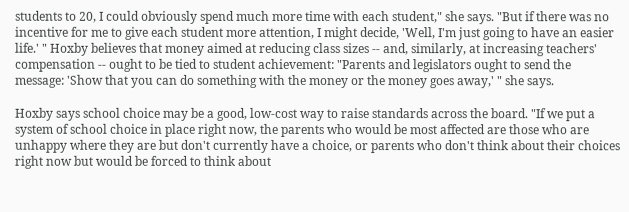students to 20, I could obviously spend much more time with each student," she says. "But if there was no incentive for me to give each student more attention, I might decide, 'Well, I'm just going to have an easier life.' " Hoxby believes that money aimed at reducing class sizes -- and, similarly, at increasing teachers' compensation -- ought to be tied to student achievement: "Parents and legislators ought to send the message: 'Show that you can do something with the money or the money goes away,' " she says.

Hoxby says school choice may be a good, low-cost way to raise standards across the board. "If we put a system of school choice in place right now, the parents who would be most affected are those who are unhappy where they are but don't currently have a choice, or parents who don't think about their choices right now but would be forced to think about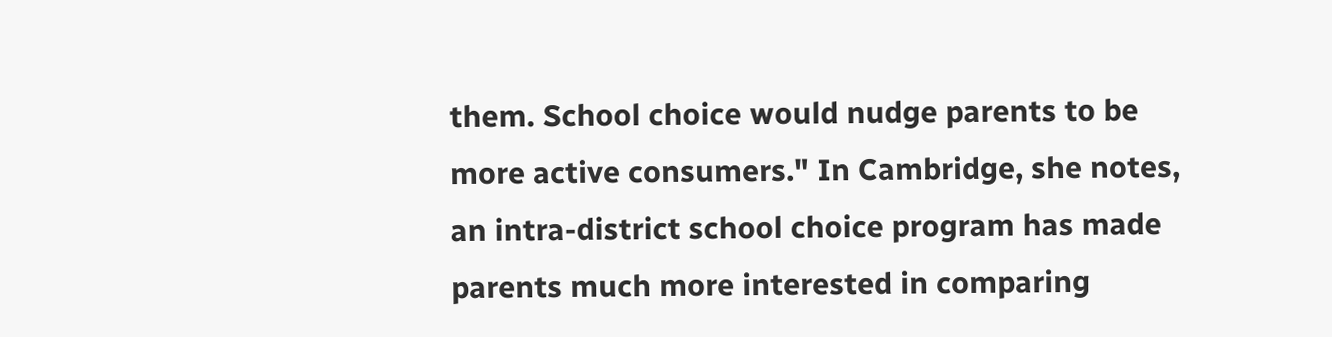them. School choice would nudge parents to be more active consumers." In Cambridge, she notes, an intra-district school choice program has made parents much more interested in comparing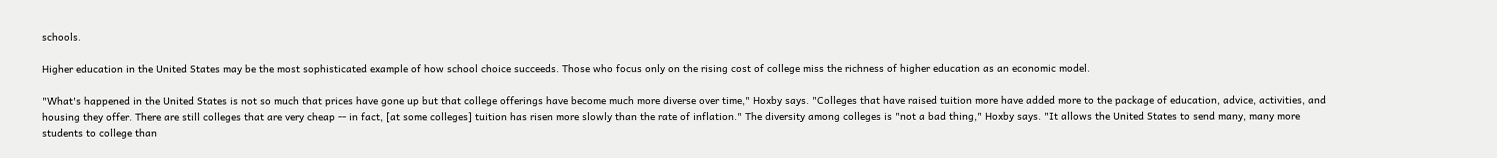schools.

Higher education in the United States may be the most sophisticated example of how school choice succeeds. Those who focus only on the rising cost of college miss the richness of higher education as an economic model.

"What's happened in the United States is not so much that prices have gone up but that college offerings have become much more diverse over time," Hoxby says. "Colleges that have raised tuition more have added more to the package of education, advice, activities, and housing they offer. There are still colleges that are very cheap -- in fact, [at some colleges] tuition has risen more slowly than the rate of inflation." The diversity among colleges is "not a bad thing," Hoxby says. "It allows the United States to send many, many more students to college than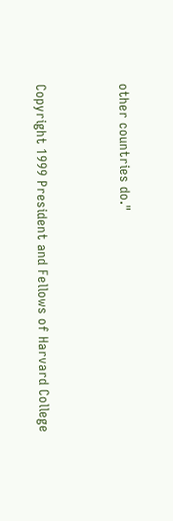other countries do."


Copyright 1999 President and Fellows of Harvard College